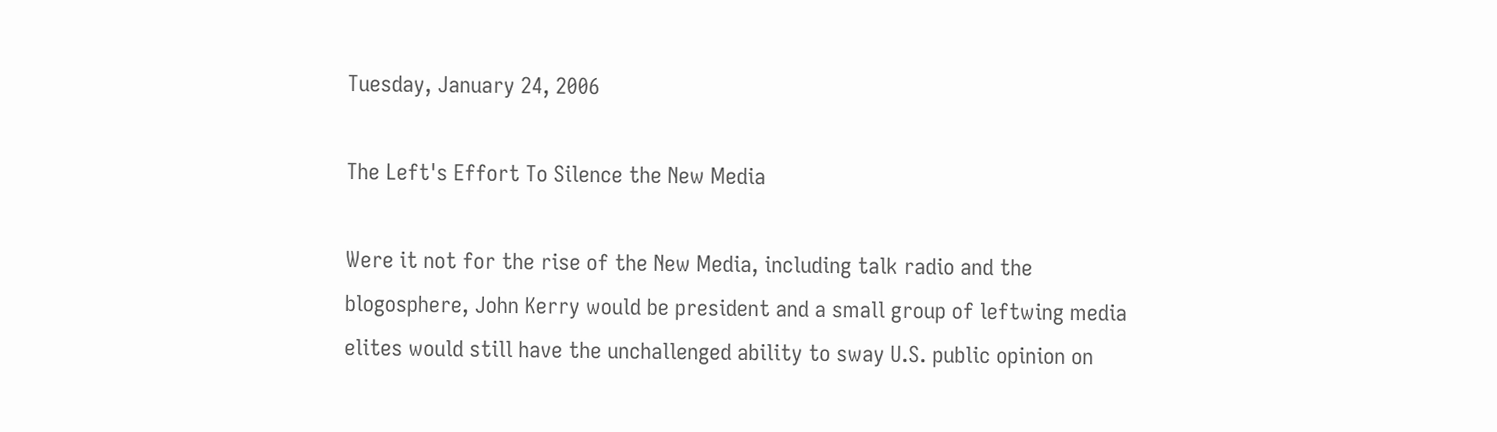Tuesday, January 24, 2006

The Left's Effort To Silence the New Media

Were it not for the rise of the New Media, including talk radio and the blogosphere, John Kerry would be president and a small group of leftwing media elites would still have the unchallenged ability to sway U.S. public opinion on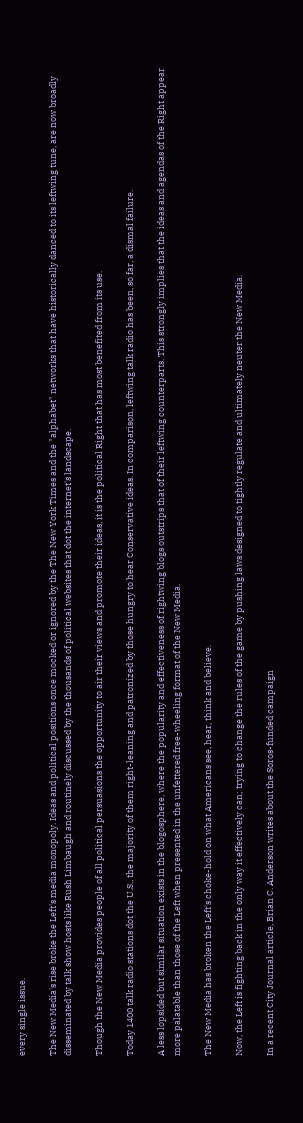every single issue.

The New Media's rise broke the Left's media monopoly. Ideas and political positions once mocked or ignored by the The New York Times and the "alphabet" networks that have historically danced to its leftwing tune, are now broadly disseminated by talk show hosts like Rush Limbaugh and routinely discussed by the thousands of political websites that dot the internet's landscape.

Though the New Media provides people of all political persuasions the opportunity to air their views and promote their ideas, it is the political Right that has most benefited from its use.

Today 1400 talk radio stations dot the U.S., the majority of them right-leaning and patronized by those hungry to hear Conservative ideas. In comparison, leftwing talk radio has been, so far, a dismal failure.

A less lopsided but similar situation exists in the blogosphere, where the popularity and effectiveness of rightwing blogs outstrips that of their leftwing counterparts. This strongly implies that the ideas and agendas of the Right appear more palatable than those of the Left when presented in the unfettered free-wheeling format of the New Media.

The New Media has broken the Left's choke-hold on what Americans see, hear, think and believe.

Now, the Left is fighting back in the only way it effectively can; trying to change the rules of the game by pushing laws designed to tightly regulate and ultimately neuter the New Media.

In a recent City Journal article, Brian C. Anderson writes about the Soros-funded campaign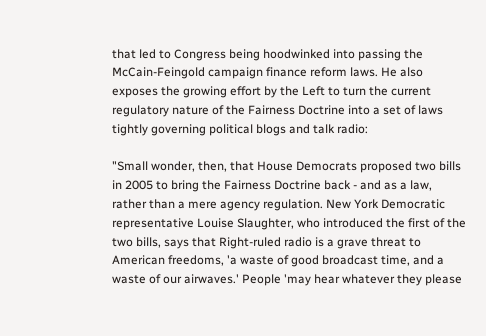that led to Congress being hoodwinked into passing the McCain-Feingold campaign finance reform laws. He also exposes the growing effort by the Left to turn the current regulatory nature of the Fairness Doctrine into a set of laws tightly governing political blogs and talk radio:

"Small wonder, then, that House Democrats proposed two bills in 2005 to bring the Fairness Doctrine back - and as a law, rather than a mere agency regulation. New York Democratic representative Louise Slaughter, who introduced the first of the two bills, says that Right-ruled radio is a grave threat to American freedoms, 'a waste of good broadcast time, and a waste of our airwaves.' People 'may hear whatever they please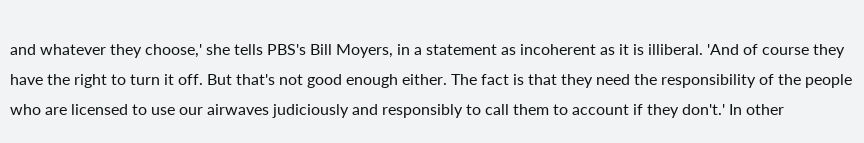and whatever they choose,' she tells PBS's Bill Moyers, in a statement as incoherent as it is illiberal. 'And of course they have the right to turn it off. But that's not good enough either. The fact is that they need the responsibility of the people who are licensed to use our airwaves judiciously and responsibly to call them to account if they don't.' In other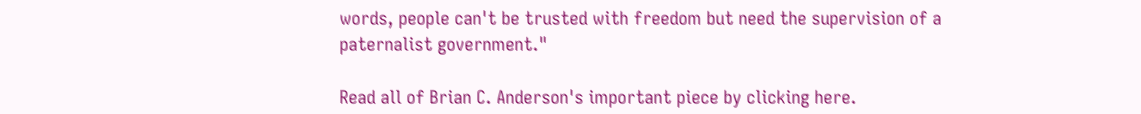words, people can't be trusted with freedom but need the supervision of a paternalist government."

Read all of Brian C. Anderson's important piece by clicking here.